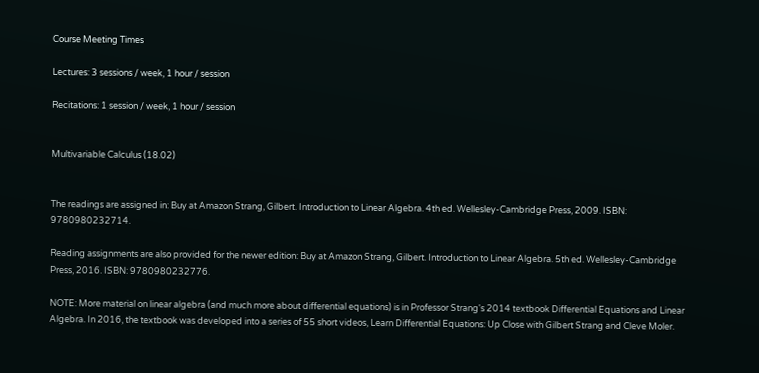Course Meeting Times

Lectures: 3 sessions / week, 1 hour / session

Recitations: 1 session / week, 1 hour / session


Multivariable Calculus (18.02)


The readings are assigned in: Buy at Amazon Strang, Gilbert. Introduction to Linear Algebra. 4th ed. Wellesley-Cambridge Press, 2009. ISBN: 9780980232714.

Reading assignments are also provided for the newer edition: Buy at Amazon Strang, Gilbert. Introduction to Linear Algebra. 5th ed. Wellesley-Cambridge Press, 2016. ISBN: 9780980232776.

NOTE: More material on linear algebra (and much more about differential equations) is in Professor Strang's 2014 textbook Differential Equations and Linear Algebra. In 2016, the textbook was developed into a series of 55 short videos, Learn Differential Equations: Up Close with Gilbert Strang and Cleve Moler.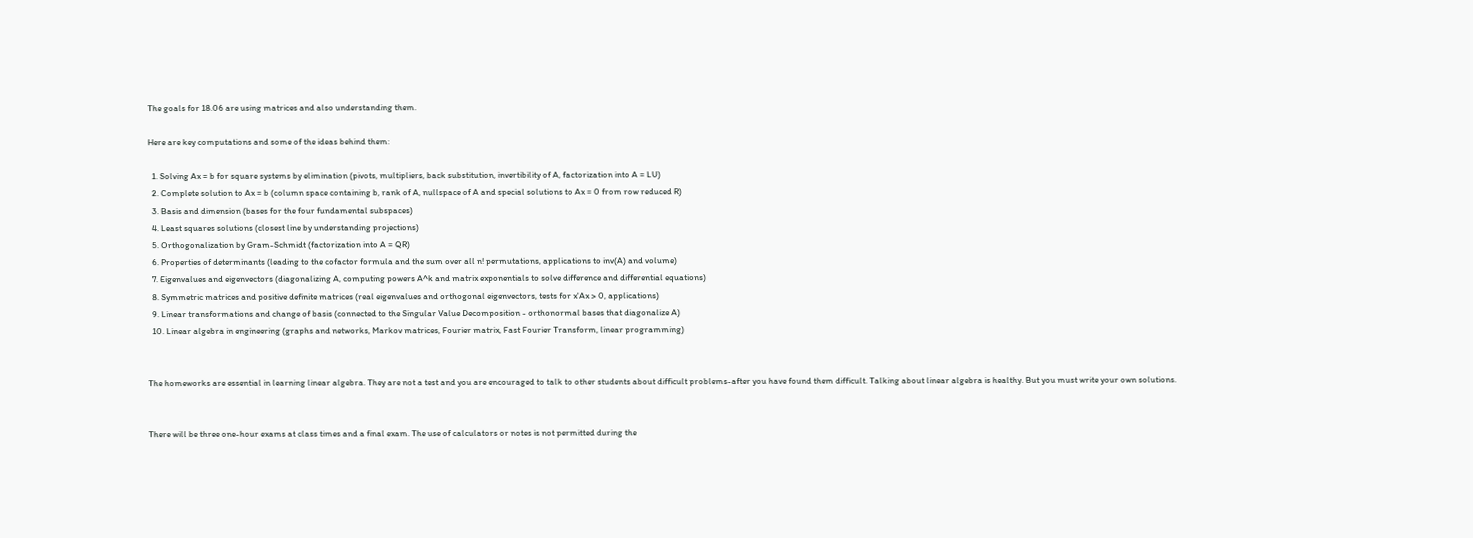The goals for 18.06 are using matrices and also understanding them.

Here are key computations and some of the ideas behind them:

  1. Solving Ax = b for square systems by elimination (pivots, multipliers, back substitution, invertibility of A, factorization into A = LU)
  2. Complete solution to Ax = b (column space containing b, rank of A, nullspace of A and special solutions to Ax = 0 from row reduced R)
  3. Basis and dimension (bases for the four fundamental subspaces)
  4. Least squares solutions (closest line by understanding projections)
  5. Orthogonalization by Gram-Schmidt (factorization into A = QR)
  6. Properties of determinants (leading to the cofactor formula and the sum over all n! permutations, applications to inv(A) and volume)
  7. Eigenvalues and eigenvectors (diagonalizing A, computing powers A^k and matrix exponentials to solve difference and differential equations)
  8. Symmetric matrices and positive definite matrices (real eigenvalues and orthogonal eigenvectors, tests for x'Ax > 0, applications)
  9. Linear transformations and change of basis (connected to the Singular Value Decomposition - orthonormal bases that diagonalize A)
  10. Linear algebra in engineering (graphs and networks, Markov matrices, Fourier matrix, Fast Fourier Transform, linear programming)


The homeworks are essential in learning linear algebra. They are not a test and you are encouraged to talk to other students about difficult problems-after you have found them difficult. Talking about linear algebra is healthy. But you must write your own solutions.


There will be three one-hour exams at class times and a final exam. The use of calculators or notes is not permitted during the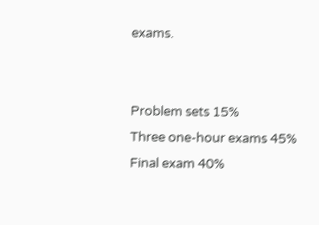exams.


Problem sets 15%
Three one-hour exams 45%
Final exam 40%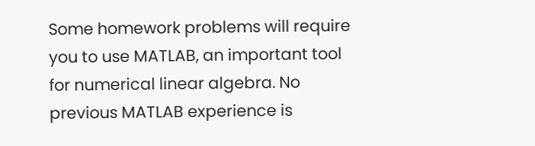Some homework problems will require you to use MATLAB, an important tool for numerical linear algebra. No previous MATLAB experience is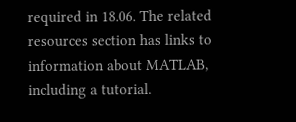required in 18.06. The related resources section has links to information about MATLAB, including a tutorial.